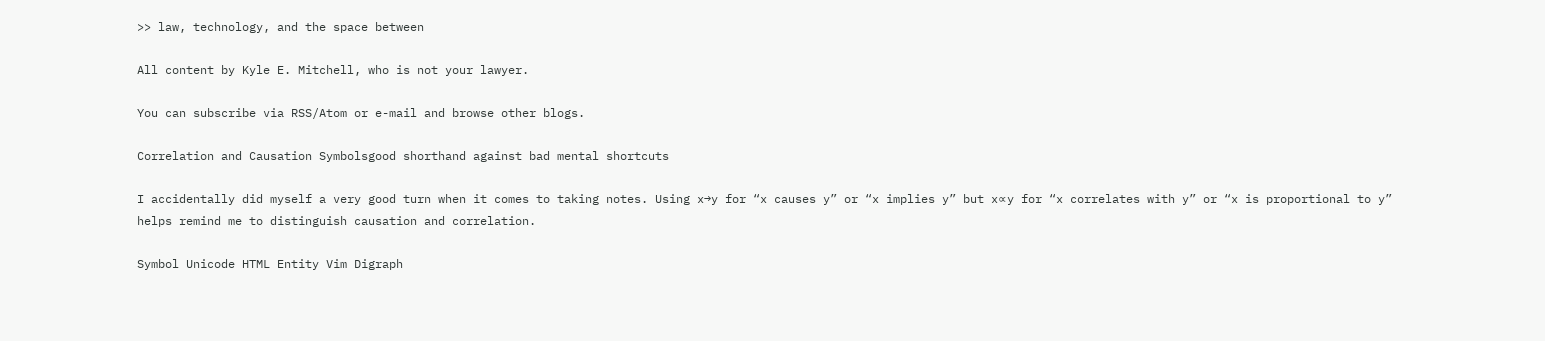>> law, technology, and the space between

All content by Kyle E. Mitchell, who is not your lawyer.

You can subscribe via RSS/Atom or e-mail and browse other blogs.

Correlation and Causation Symbolsgood shorthand against bad mental shortcuts

I accidentally did myself a very good turn when it comes to taking notes. Using x→y for “x causes y” or “x implies y” but x∝y for “x correlates with y” or “x is proportional to y” helps remind me to distinguish causation and correlation.

Symbol Unicode HTML Entity Vim Digraph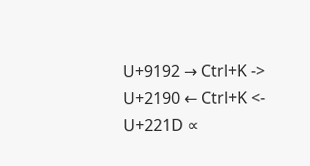U+9192 → Ctrl+K ->
U+2190 ← Ctrl+K <-
U+221D ∝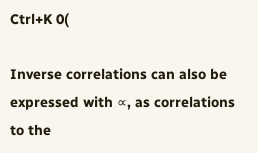Ctrl+K 0(

Inverse correlations can also be expressed with ∝, as correlations to the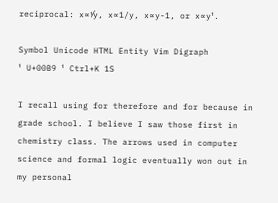reciprocal: x∝⅟y, x∝1/y, x∝y-1, or x∝y¹.

Symbol Unicode HTML Entity Vim Digraph
¹ U+00B9 ¹ Ctrl+K 1S

I recall using for therefore and for because in grade school. I believe I saw those first in chemistry class. The arrows used in computer science and formal logic eventually won out in my personal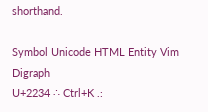shorthand.

Symbol Unicode HTML Entity Vim Digraph
U+2234 ∴ Ctrl+K .: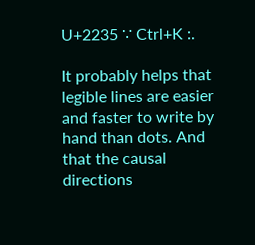U+2235 ∵ Ctrl+K :.

It probably helps that legible lines are easier and faster to write by hand than dots. And that the causal directions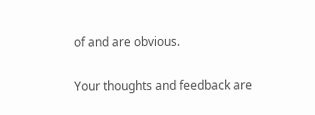of and are obvious.

Your thoughts and feedback are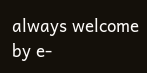always welcome by e-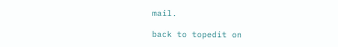mail.

back to topedit on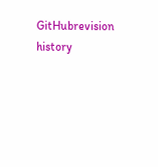GitHubrevision history